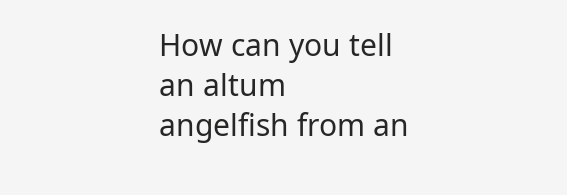How can you tell an altum angelfish from an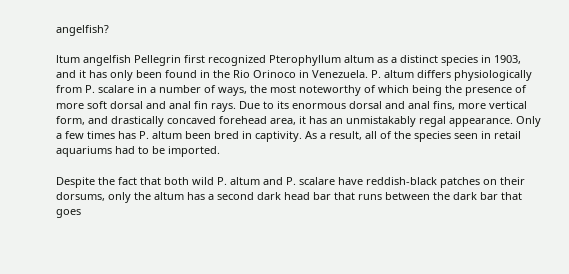angelfish?

ltum angelfish Pellegrin first recognized Pterophyllum altum as a distinct species in 1903, and it has only been found in the Rio Orinoco in Venezuela. P. altum differs physiologically from P. scalare in a number of ways, the most noteworthy of which being the presence of more soft dorsal and anal fin rays. Due to its enormous dorsal and anal fins, more vertical form, and drastically concaved forehead area, it has an unmistakably regal appearance. Only a few times has P. altum been bred in captivity. As a result, all of the species seen in retail aquariums had to be imported.

Despite the fact that both wild P. altum and P. scalare have reddish-black patches on their dorsums, only the altum has a second dark head bar that runs between the dark bar that goes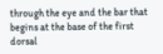through the eye and the bar that begins at the base of the first dorsal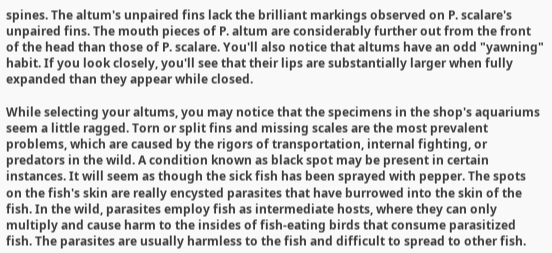spines. The altum's unpaired fins lack the brilliant markings observed on P. scalare's unpaired fins. The mouth pieces of P. altum are considerably further out from the front of the head than those of P. scalare. You'll also notice that altums have an odd "yawning" habit. If you look closely, you'll see that their lips are substantially larger when fully expanded than they appear while closed.

While selecting your altums, you may notice that the specimens in the shop's aquariums seem a little ragged. Torn or split fins and missing scales are the most prevalent problems, which are caused by the rigors of transportation, internal fighting, or predators in the wild. A condition known as black spot may be present in certain instances. It will seem as though the sick fish has been sprayed with pepper. The spots on the fish's skin are really encysted parasites that have burrowed into the skin of the fish. In the wild, parasites employ fish as intermediate hosts, where they can only multiply and cause harm to the insides of fish-eating birds that consume parasitized fish. The parasites are usually harmless to the fish and difficult to spread to other fish.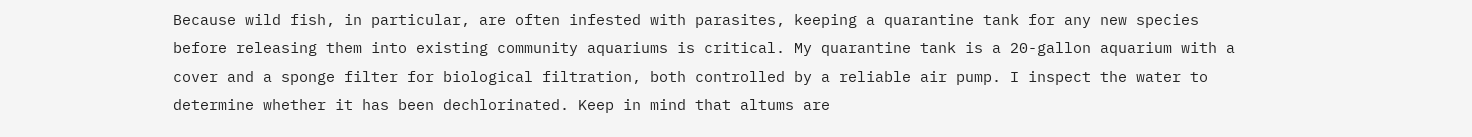Because wild fish, in particular, are often infested with parasites, keeping a quarantine tank for any new species before releasing them into existing community aquariums is critical. My quarantine tank is a 20-gallon aquarium with a cover and a sponge filter for biological filtration, both controlled by a reliable air pump. I inspect the water to determine whether it has been dechlorinated. Keep in mind that altums are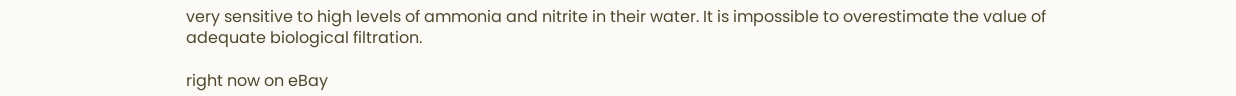very sensitive to high levels of ammonia and nitrite in their water. It is impossible to overestimate the value of adequate biological filtration.

right now on eBay